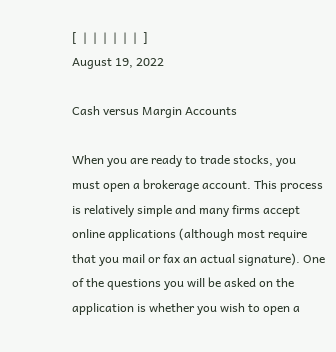[  |  |  |  |  |  |  ]
August 19, 2022

Cash versus Margin Accounts

When you are ready to trade stocks, you must open a brokerage account. This process is relatively simple and many firms accept online applications (although most require that you mail or fax an actual signature). One of the questions you will be asked on the application is whether you wish to open a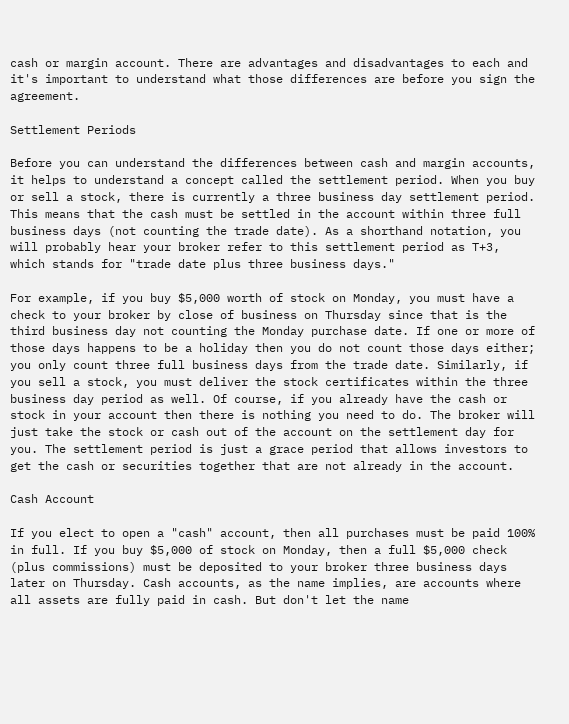cash or margin account. There are advantages and disadvantages to each and it's important to understand what those differences are before you sign the agreement.

Settlement Periods

Before you can understand the differences between cash and margin accounts, it helps to understand a concept called the settlement period. When you buy or sell a stock, there is currently a three business day settlement period. This means that the cash must be settled in the account within three full business days (not counting the trade date). As a shorthand notation, you will probably hear your broker refer to this settlement period as T+3, which stands for "trade date plus three business days."

For example, if you buy $5,000 worth of stock on Monday, you must have a check to your broker by close of business on Thursday since that is the third business day not counting the Monday purchase date. If one or more of those days happens to be a holiday then you do not count those days either; you only count three full business days from the trade date. Similarly, if you sell a stock, you must deliver the stock certificates within the three business day period as well. Of course, if you already have the cash or stock in your account then there is nothing you need to do. The broker will just take the stock or cash out of the account on the settlement day for you. The settlement period is just a grace period that allows investors to get the cash or securities together that are not already in the account.

Cash Account

If you elect to open a "cash" account, then all purchases must be paid 100% in full. If you buy $5,000 of stock on Monday, then a full $5,000 check (plus commissions) must be deposited to your broker three business days later on Thursday. Cash accounts, as the name implies, are accounts where all assets are fully paid in cash. But don't let the name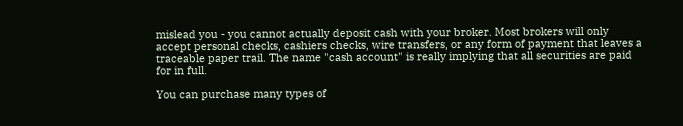mislead you - you cannot actually deposit cash with your broker. Most brokers will only accept personal checks, cashiers checks, wire transfers, or any form of payment that leaves a traceable paper trail. The name "cash account" is really implying that all securities are paid for in full.

You can purchase many types of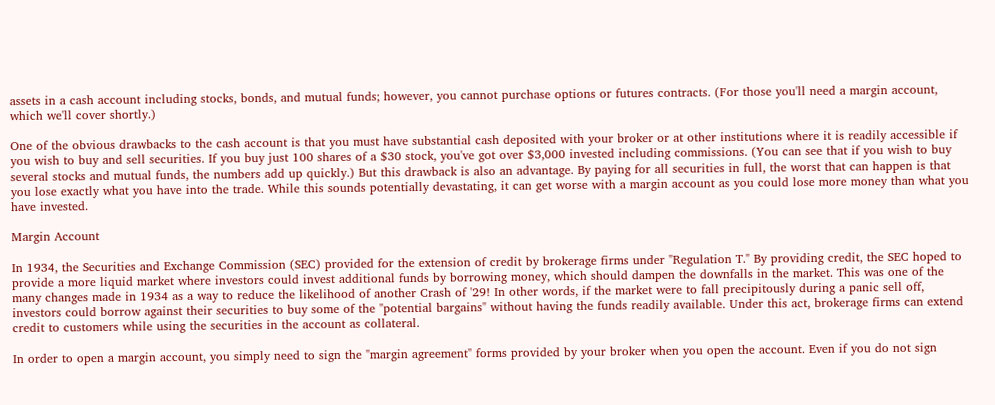assets in a cash account including stocks, bonds, and mutual funds; however, you cannot purchase options or futures contracts. (For those you'll need a margin account, which we'll cover shortly.)

One of the obvious drawbacks to the cash account is that you must have substantial cash deposited with your broker or at other institutions where it is readily accessible if you wish to buy and sell securities. If you buy just 100 shares of a $30 stock, you've got over $3,000 invested including commissions. (You can see that if you wish to buy several stocks and mutual funds, the numbers add up quickly.) But this drawback is also an advantage. By paying for all securities in full, the worst that can happen is that you lose exactly what you have into the trade. While this sounds potentially devastating, it can get worse with a margin account as you could lose more money than what you have invested.

Margin Account

In 1934, the Securities and Exchange Commission (SEC) provided for the extension of credit by brokerage firms under "Regulation T." By providing credit, the SEC hoped to provide a more liquid market where investors could invest additional funds by borrowing money, which should dampen the downfalls in the market. This was one of the many changes made in 1934 as a way to reduce the likelihood of another Crash of '29! In other words, if the market were to fall precipitously during a panic sell off, investors could borrow against their securities to buy some of the "potential bargains" without having the funds readily available. Under this act, brokerage firms can extend credit to customers while using the securities in the account as collateral.

In order to open a margin account, you simply need to sign the "margin agreement" forms provided by your broker when you open the account. Even if you do not sign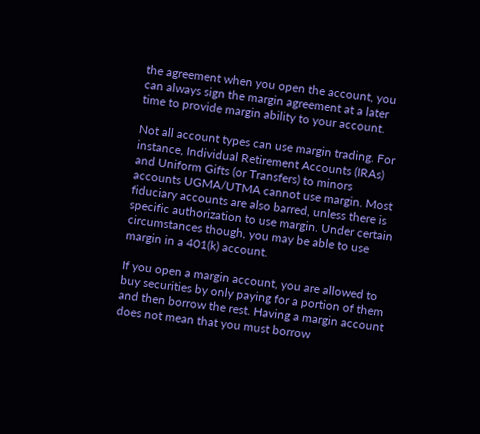the agreement when you open the account, you can always sign the margin agreement at a later time to provide margin ability to your account.

Not all account types can use margin trading. For instance, Individual Retirement Accounts (IRAs) and Uniform Gifts (or Transfers) to minors accounts UGMA/UTMA cannot use margin. Most fiduciary accounts are also barred, unless there is specific authorization to use margin. Under certain circumstances though, you may be able to use margin in a 401(k) account.

If you open a margin account, you are allowed to buy securities by only paying for a portion of them and then borrow the rest. Having a margin account does not mean that you must borrow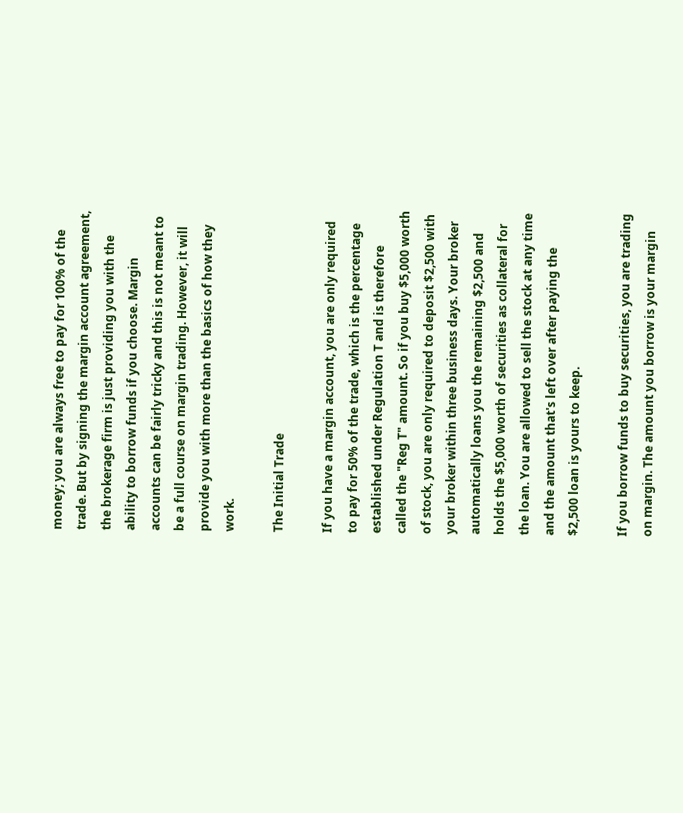money; you are always free to pay for 100% of the trade. But by signing the margin account agreement, the brokerage firm is just providing you with the ability to borrow funds if you choose. Margin accounts can be fairly tricky and this is not meant to be a full course on margin trading. However, it will provide you with more than the basics of how they work.

The Initial Trade

If you have a margin account, you are only required to pay for 50% of the trade, which is the percentage established under Regulation T and is therefore called the "Reg T" amount. So if you buy $5,000 worth of stock, you are only required to deposit $2,500 with your broker within three business days. Your broker automatically loans you the remaining $2,500 and holds the $5,000 worth of securities as collateral for the loan. You are allowed to sell the stock at any time and the amount that's left over after paying the $2,500 loan is yours to keep.

If you borrow funds to buy securities, you are trading on margin. The amount you borrow is your margin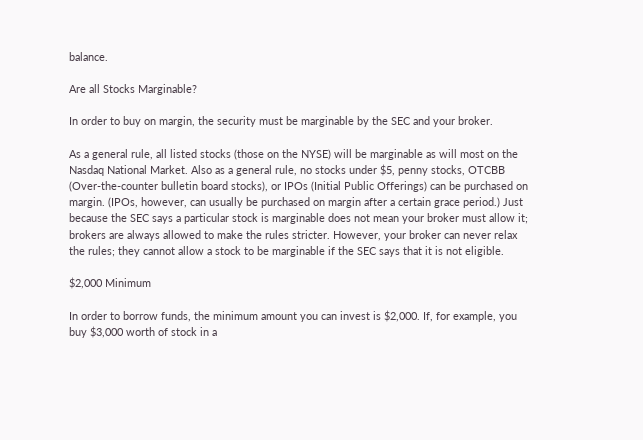balance.

Are all Stocks Marginable?

In order to buy on margin, the security must be marginable by the SEC and your broker.

As a general rule, all listed stocks (those on the NYSE) will be marginable as will most on the Nasdaq National Market. Also as a general rule, no stocks under $5, penny stocks, OTCBB (Over-the-counter bulletin board stocks), or IPOs (Initial Public Offerings) can be purchased on margin. (IPOs, however, can usually be purchased on margin after a certain grace period.) Just because the SEC says a particular stock is marginable does not mean your broker must allow it; brokers are always allowed to make the rules stricter. However, your broker can never relax the rules; they cannot allow a stock to be marginable if the SEC says that it is not eligible.

$2,000 Minimum

In order to borrow funds, the minimum amount you can invest is $2,000. If, for example, you buy $3,000 worth of stock in a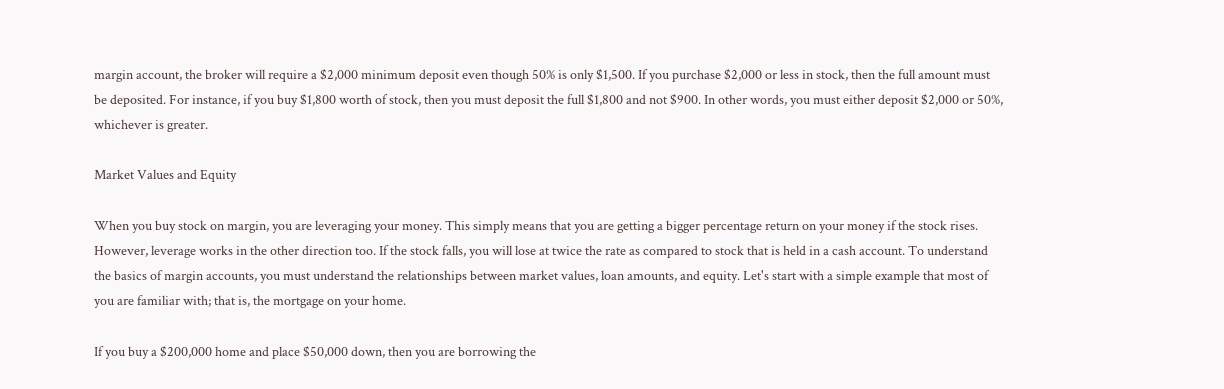margin account, the broker will require a $2,000 minimum deposit even though 50% is only $1,500. If you purchase $2,000 or less in stock, then the full amount must be deposited. For instance, if you buy $1,800 worth of stock, then you must deposit the full $1,800 and not $900. In other words, you must either deposit $2,000 or 50%, whichever is greater.

Market Values and Equity

When you buy stock on margin, you are leveraging your money. This simply means that you are getting a bigger percentage return on your money if the stock rises. However, leverage works in the other direction too. If the stock falls, you will lose at twice the rate as compared to stock that is held in a cash account. To understand the basics of margin accounts, you must understand the relationships between market values, loan amounts, and equity. Let's start with a simple example that most of you are familiar with; that is, the mortgage on your home.

If you buy a $200,000 home and place $50,000 down, then you are borrowing the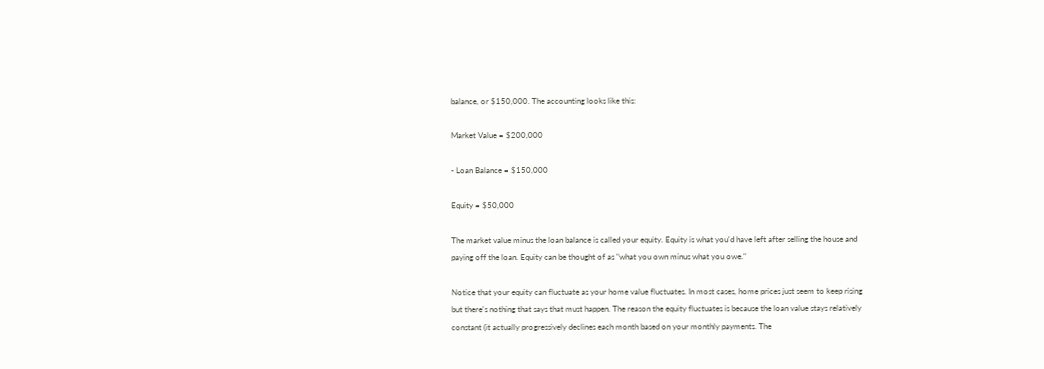balance, or $150,000. The accounting looks like this:

Market Value = $200,000

- Loan Balance = $150,000

Equity = $50,000

The market value minus the loan balance is called your equity. Equity is what you'd have left after selling the house and paying off the loan. Equity can be thought of as "what you own minus what you owe."

Notice that your equity can fluctuate as your home value fluctuates. In most cases, home prices just seem to keep rising but there's nothing that says that must happen. The reason the equity fluctuates is because the loan value stays relatively constant (it actually progressively declines each month based on your monthly payments. The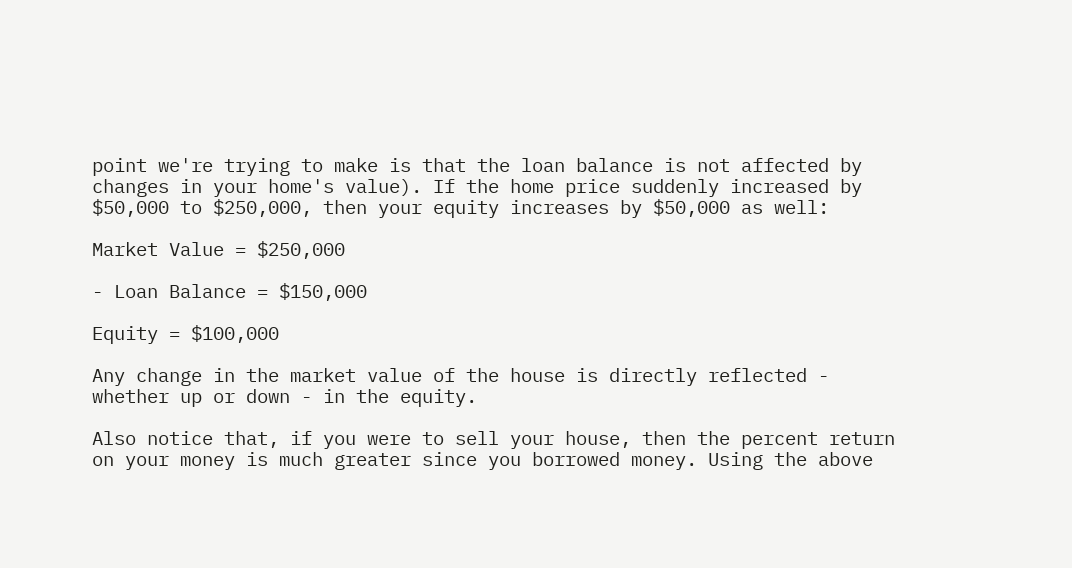point we're trying to make is that the loan balance is not affected by changes in your home's value). If the home price suddenly increased by $50,000 to $250,000, then your equity increases by $50,000 as well:

Market Value = $250,000

- Loan Balance = $150,000

Equity = $100,000

Any change in the market value of the house is directly reflected - whether up or down - in the equity.

Also notice that, if you were to sell your house, then the percent return on your money is much greater since you borrowed money. Using the above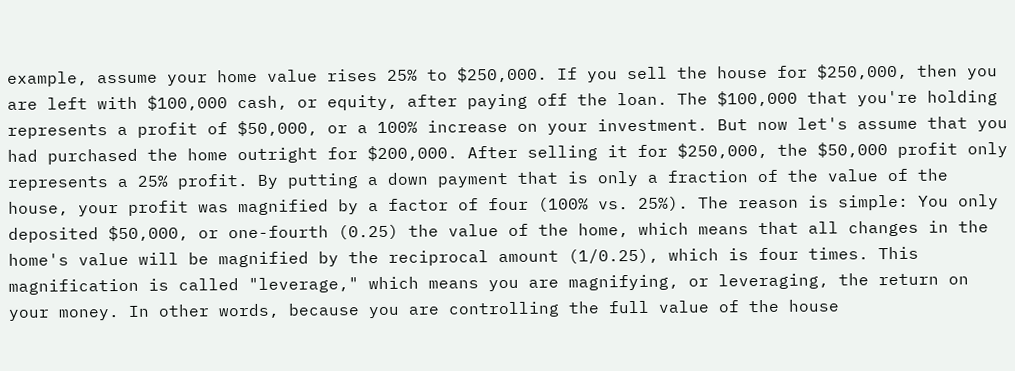example, assume your home value rises 25% to $250,000. If you sell the house for $250,000, then you are left with $100,000 cash, or equity, after paying off the loan. The $100,000 that you're holding represents a profit of $50,000, or a 100% increase on your investment. But now let's assume that you had purchased the home outright for $200,000. After selling it for $250,000, the $50,000 profit only represents a 25% profit. By putting a down payment that is only a fraction of the value of the house, your profit was magnified by a factor of four (100% vs. 25%). The reason is simple: You only deposited $50,000, or one-fourth (0.25) the value of the home, which means that all changes in the home's value will be magnified by the reciprocal amount (1/0.25), which is four times. This magnification is called "leverage," which means you are magnifying, or leveraging, the return on your money. In other words, because you are controlling the full value of the house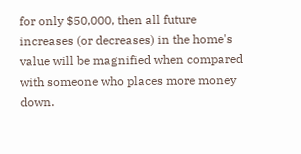for only $50,000, then all future increases (or decreases) in the home's value will be magnified when compared with someone who places more money down.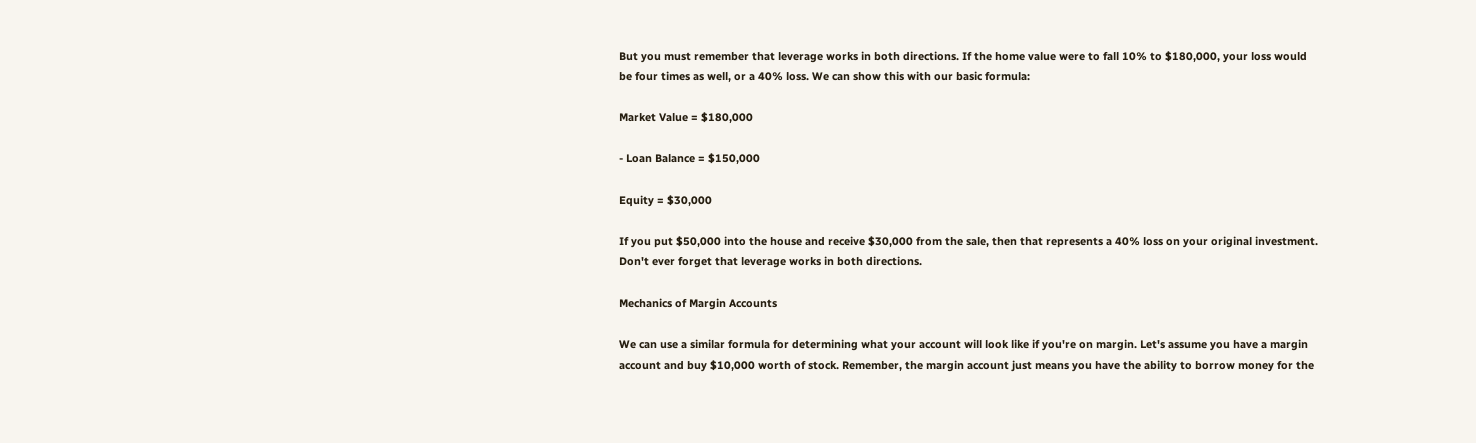But you must remember that leverage works in both directions. If the home value were to fall 10% to $180,000, your loss would be four times as well, or a 40% loss. We can show this with our basic formula:

Market Value = $180,000

- Loan Balance = $150,000

Equity = $30,000

If you put $50,000 into the house and receive $30,000 from the sale, then that represents a 40% loss on your original investment. Don't ever forget that leverage works in both directions.

Mechanics of Margin Accounts

We can use a similar formula for determining what your account will look like if you're on margin. Let's assume you have a margin account and buy $10,000 worth of stock. Remember, the margin account just means you have the ability to borrow money for the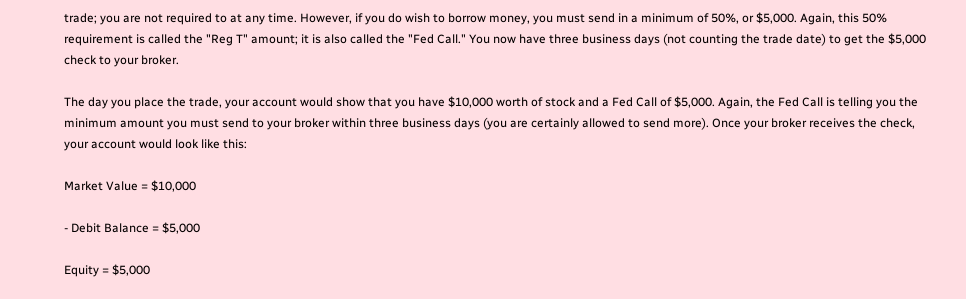trade; you are not required to at any time. However, if you do wish to borrow money, you must send in a minimum of 50%, or $5,000. Again, this 50% requirement is called the "Reg T" amount; it is also called the "Fed Call." You now have three business days (not counting the trade date) to get the $5,000 check to your broker.

The day you place the trade, your account would show that you have $10,000 worth of stock and a Fed Call of $5,000. Again, the Fed Call is telling you the minimum amount you must send to your broker within three business days (you are certainly allowed to send more). Once your broker receives the check, your account would look like this:

Market Value = $10,000

- Debit Balance = $5,000

Equity = $5,000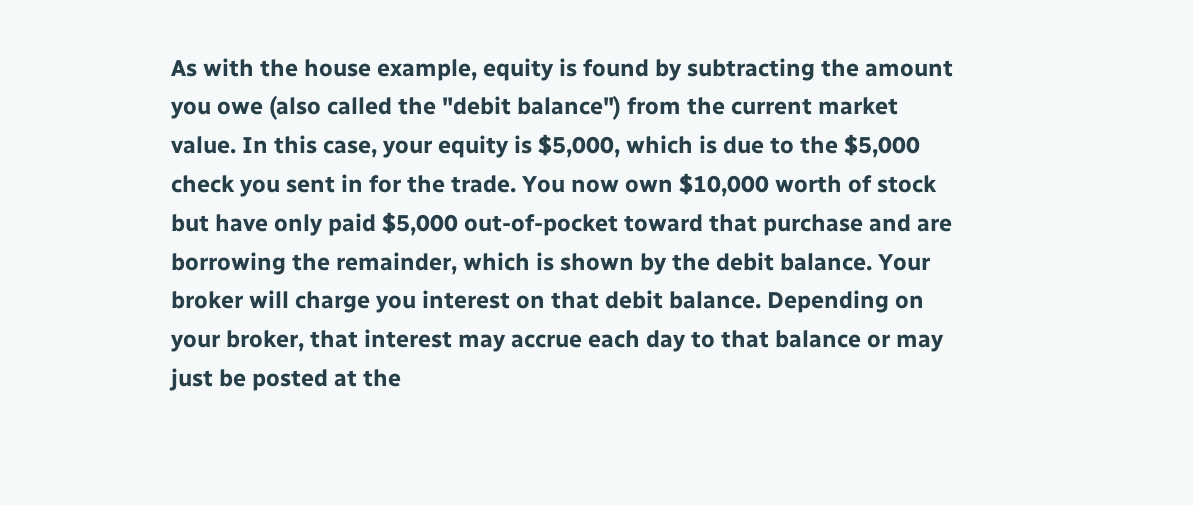As with the house example, equity is found by subtracting the amount you owe (also called the "debit balance") from the current market value. In this case, your equity is $5,000, which is due to the $5,000 check you sent in for the trade. You now own $10,000 worth of stock but have only paid $5,000 out-of-pocket toward that purchase and are borrowing the remainder, which is shown by the debit balance. Your broker will charge you interest on that debit balance. Depending on your broker, that interest may accrue each day to that balance or may just be posted at the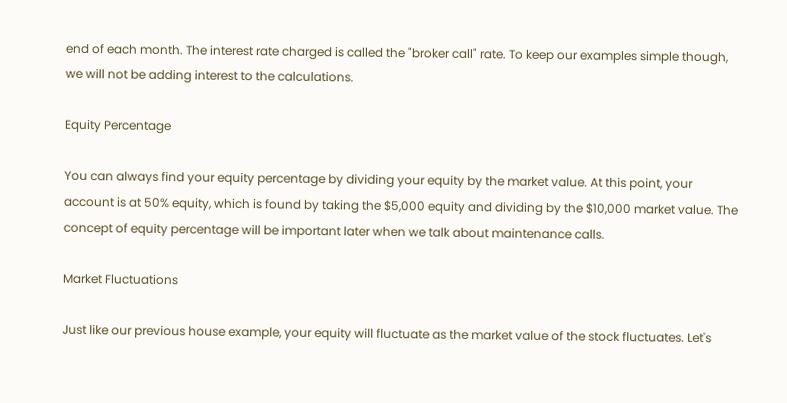end of each month. The interest rate charged is called the "broker call" rate. To keep our examples simple though, we will not be adding interest to the calculations.

Equity Percentage

You can always find your equity percentage by dividing your equity by the market value. At this point, your account is at 50% equity, which is found by taking the $5,000 equity and dividing by the $10,000 market value. The concept of equity percentage will be important later when we talk about maintenance calls.

Market Fluctuations

Just like our previous house example, your equity will fluctuate as the market value of the stock fluctuates. Let's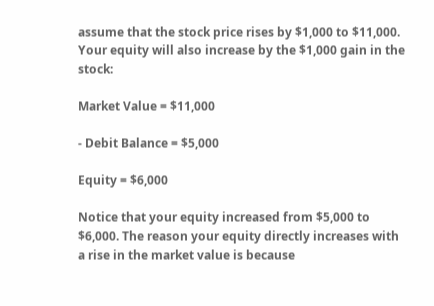assume that the stock price rises by $1,000 to $11,000. Your equity will also increase by the $1,000 gain in the stock:

Market Value = $11,000

- Debit Balance = $5,000

Equity = $6,000

Notice that your equity increased from $5,000 to $6,000. The reason your equity directly increases with a rise in the market value is because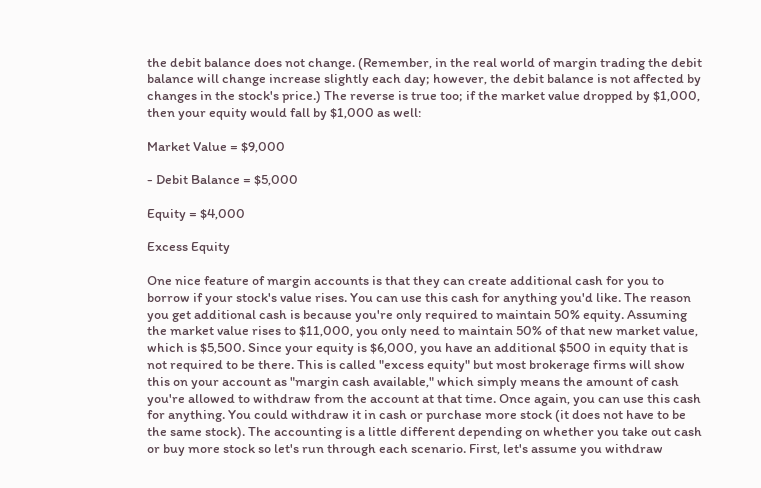the debit balance does not change. (Remember, in the real world of margin trading the debit balance will change increase slightly each day; however, the debit balance is not affected by changes in the stock's price.) The reverse is true too; if the market value dropped by $1,000, then your equity would fall by $1,000 as well:

Market Value = $9,000

- Debit Balance = $5,000

Equity = $4,000

Excess Equity

One nice feature of margin accounts is that they can create additional cash for you to borrow if your stock's value rises. You can use this cash for anything you'd like. The reason you get additional cash is because you're only required to maintain 50% equity. Assuming the market value rises to $11,000, you only need to maintain 50% of that new market value, which is $5,500. Since your equity is $6,000, you have an additional $500 in equity that is not required to be there. This is called "excess equity" but most brokerage firms will show this on your account as "margin cash available," which simply means the amount of cash you're allowed to withdraw from the account at that time. Once again, you can use this cash for anything. You could withdraw it in cash or purchase more stock (it does not have to be the same stock). The accounting is a little different depending on whether you take out cash or buy more stock so let's run through each scenario. First, let's assume you withdraw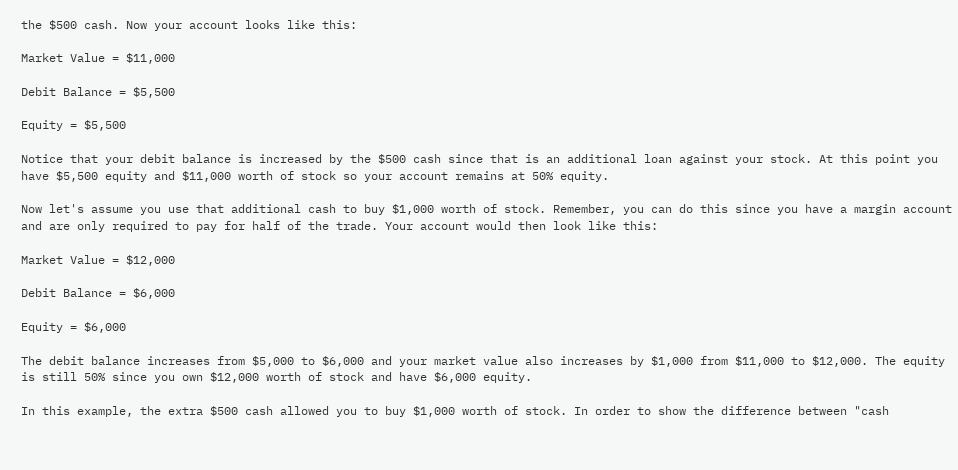the $500 cash. Now your account looks like this:

Market Value = $11,000

Debit Balance = $5,500

Equity = $5,500

Notice that your debit balance is increased by the $500 cash since that is an additional loan against your stock. At this point you have $5,500 equity and $11,000 worth of stock so your account remains at 50% equity.

Now let's assume you use that additional cash to buy $1,000 worth of stock. Remember, you can do this since you have a margin account and are only required to pay for half of the trade. Your account would then look like this:

Market Value = $12,000

Debit Balance = $6,000

Equity = $6,000

The debit balance increases from $5,000 to $6,000 and your market value also increases by $1,000 from $11,000 to $12,000. The equity is still 50% since you own $12,000 worth of stock and have $6,000 equity.

In this example, the extra $500 cash allowed you to buy $1,000 worth of stock. In order to show the difference between "cash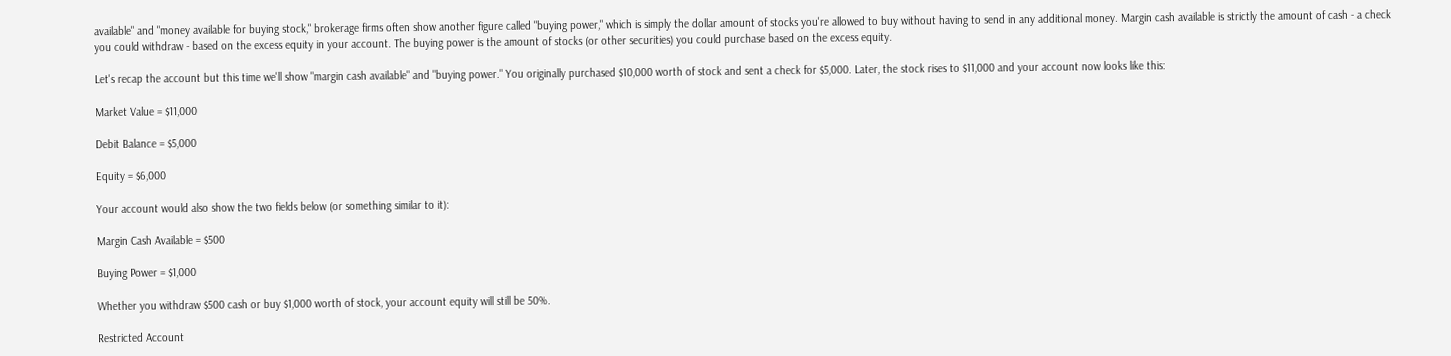available" and "money available for buying stock," brokerage firms often show another figure called "buying power," which is simply the dollar amount of stocks you're allowed to buy without having to send in any additional money. Margin cash available is strictly the amount of cash - a check you could withdraw - based on the excess equity in your account. The buying power is the amount of stocks (or other securities) you could purchase based on the excess equity.

Let's recap the account but this time we'll show "margin cash available" and "buying power." You originally purchased $10,000 worth of stock and sent a check for $5,000. Later, the stock rises to $11,000 and your account now looks like this:

Market Value = $11,000

Debit Balance = $5,000

Equity = $6,000

Your account would also show the two fields below (or something similar to it):

Margin Cash Available = $500

Buying Power = $1,000

Whether you withdraw $500 cash or buy $1,000 worth of stock, your account equity will still be 50%.

Restricted Account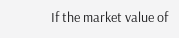If the market value of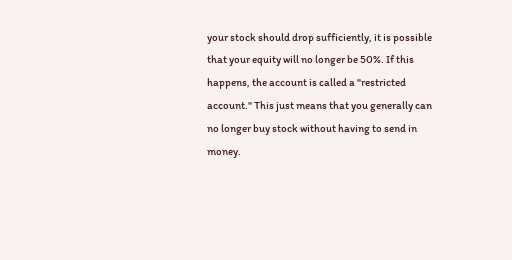your stock should drop sufficiently, it is possible that your equity will no longer be 50%. If this happens, the account is called a "restricted account." This just means that you generally can no longer buy stock without having to send in money.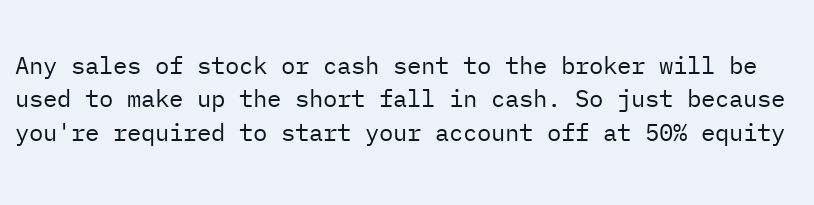Any sales of stock or cash sent to the broker will be used to make up the short fall in cash. So just because you're required to start your account off at 50% equity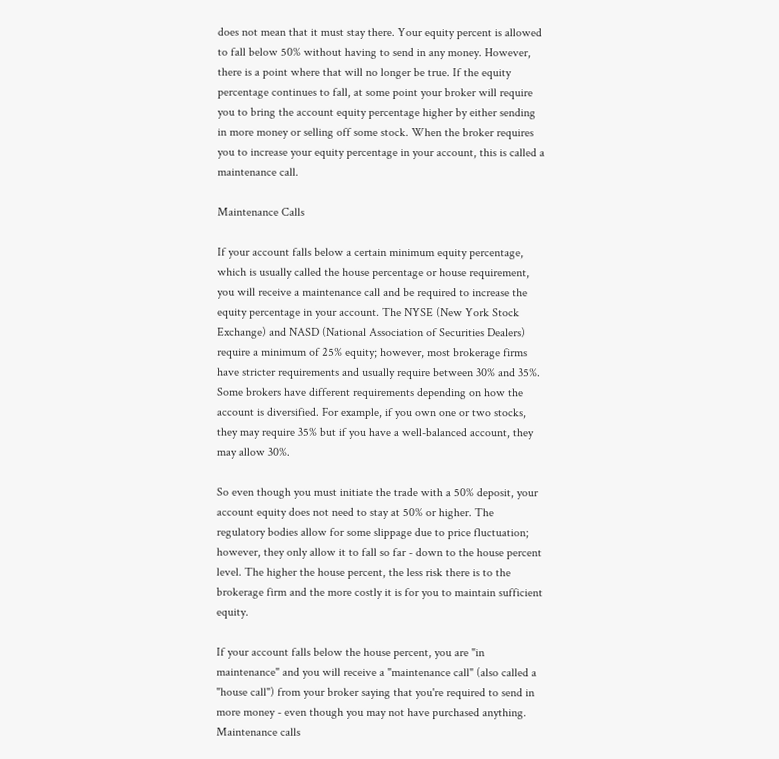does not mean that it must stay there. Your equity percent is allowed to fall below 50% without having to send in any money. However, there is a point where that will no longer be true. If the equity percentage continues to fall, at some point your broker will require you to bring the account equity percentage higher by either sending in more money or selling off some stock. When the broker requires you to increase your equity percentage in your account, this is called a maintenance call.

Maintenance Calls

If your account falls below a certain minimum equity percentage, which is usually called the house percentage or house requirement, you will receive a maintenance call and be required to increase the equity percentage in your account. The NYSE (New York Stock Exchange) and NASD (National Association of Securities Dealers) require a minimum of 25% equity; however, most brokerage firms have stricter requirements and usually require between 30% and 35%. Some brokers have different requirements depending on how the account is diversified. For example, if you own one or two stocks, they may require 35% but if you have a well-balanced account, they may allow 30%.

So even though you must initiate the trade with a 50% deposit, your account equity does not need to stay at 50% or higher. The regulatory bodies allow for some slippage due to price fluctuation; however, they only allow it to fall so far - down to the house percent level. The higher the house percent, the less risk there is to the brokerage firm and the more costly it is for you to maintain sufficient equity.

If your account falls below the house percent, you are "in maintenance" and you will receive a "maintenance call" (also called a "house call") from your broker saying that you're required to send in more money - even though you may not have purchased anything. Maintenance calls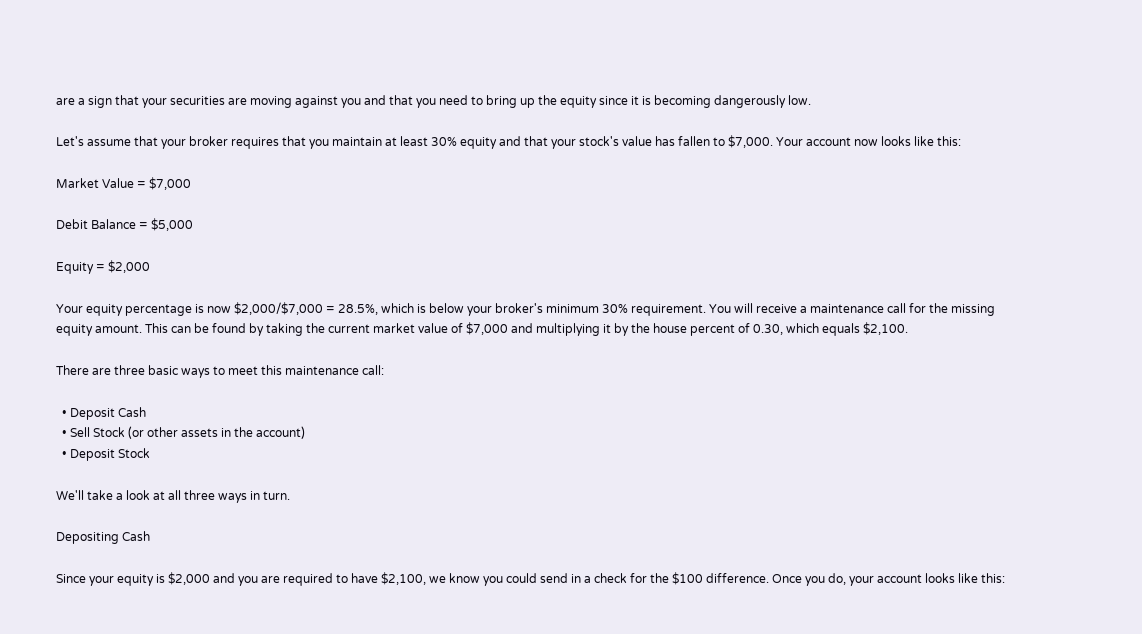are a sign that your securities are moving against you and that you need to bring up the equity since it is becoming dangerously low.

Let's assume that your broker requires that you maintain at least 30% equity and that your stock's value has fallen to $7,000. Your account now looks like this:

Market Value = $7,000

Debit Balance = $5,000

Equity = $2,000

Your equity percentage is now $2,000/$7,000 = 28.5%, which is below your broker's minimum 30% requirement. You will receive a maintenance call for the missing equity amount. This can be found by taking the current market value of $7,000 and multiplying it by the house percent of 0.30, which equals $2,100.

There are three basic ways to meet this maintenance call:

  • Deposit Cash
  • Sell Stock (or other assets in the account)
  • Deposit Stock

We'll take a look at all three ways in turn.

Depositing Cash

Since your equity is $2,000 and you are required to have $2,100, we know you could send in a check for the $100 difference. Once you do, your account looks like this: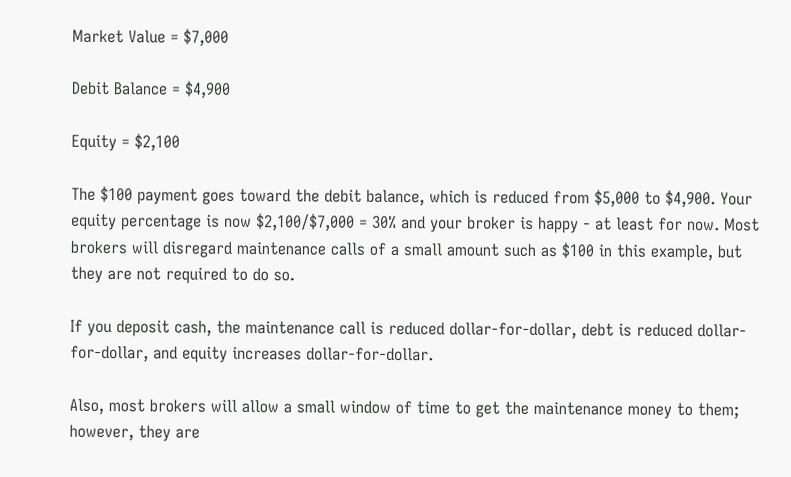Market Value = $7,000

Debit Balance = $4,900

Equity = $2,100

The $100 payment goes toward the debit balance, which is reduced from $5,000 to $4,900. Your equity percentage is now $2,100/$7,000 = 30% and your broker is happy - at least for now. Most brokers will disregard maintenance calls of a small amount such as $100 in this example, but they are not required to do so.

If you deposit cash, the maintenance call is reduced dollar-for-dollar, debt is reduced dollar-for-dollar, and equity increases dollar-for-dollar.

Also, most brokers will allow a small window of time to get the maintenance money to them; however, they are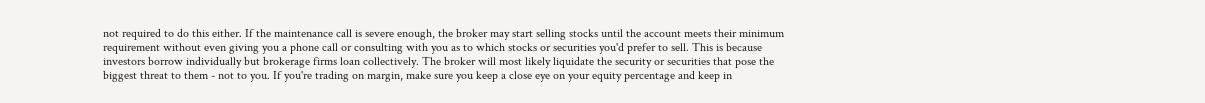not required to do this either. If the maintenance call is severe enough, the broker may start selling stocks until the account meets their minimum requirement without even giving you a phone call or consulting with you as to which stocks or securities you'd prefer to sell. This is because investors borrow individually but brokerage firms loan collectively. The broker will most likely liquidate the security or securities that pose the biggest threat to them - not to you. If you're trading on margin, make sure you keep a close eye on your equity percentage and keep in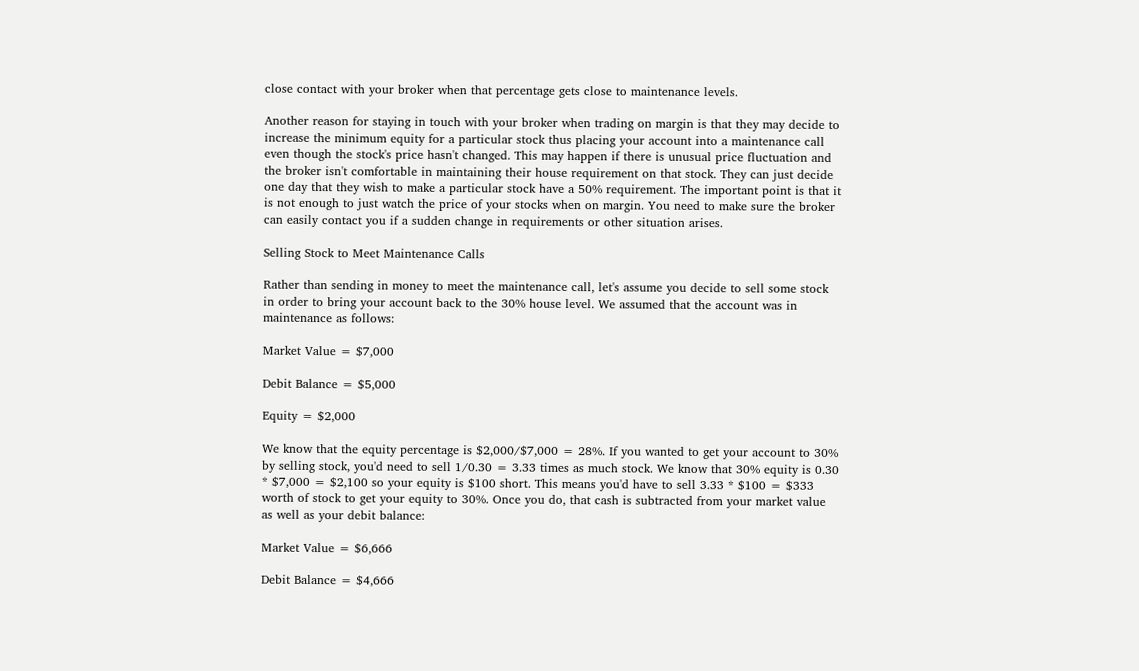close contact with your broker when that percentage gets close to maintenance levels.

Another reason for staying in touch with your broker when trading on margin is that they may decide to increase the minimum equity for a particular stock thus placing your account into a maintenance call even though the stock's price hasn't changed. This may happen if there is unusual price fluctuation and the broker isn't comfortable in maintaining their house requirement on that stock. They can just decide one day that they wish to make a particular stock have a 50% requirement. The important point is that it is not enough to just watch the price of your stocks when on margin. You need to make sure the broker can easily contact you if a sudden change in requirements or other situation arises.

Selling Stock to Meet Maintenance Calls

Rather than sending in money to meet the maintenance call, let's assume you decide to sell some stock in order to bring your account back to the 30% house level. We assumed that the account was in maintenance as follows:

Market Value = $7,000

Debit Balance = $5,000

Equity = $2,000

We know that the equity percentage is $2,000/$7,000 = 28%. If you wanted to get your account to 30% by selling stock, you'd need to sell 1/0.30 = 3.33 times as much stock. We know that 30% equity is 0.30 * $7,000 = $2,100 so your equity is $100 short. This means you'd have to sell 3.33 * $100 = $333 worth of stock to get your equity to 30%. Once you do, that cash is subtracted from your market value as well as your debit balance:

Market Value = $6,666

Debit Balance = $4,666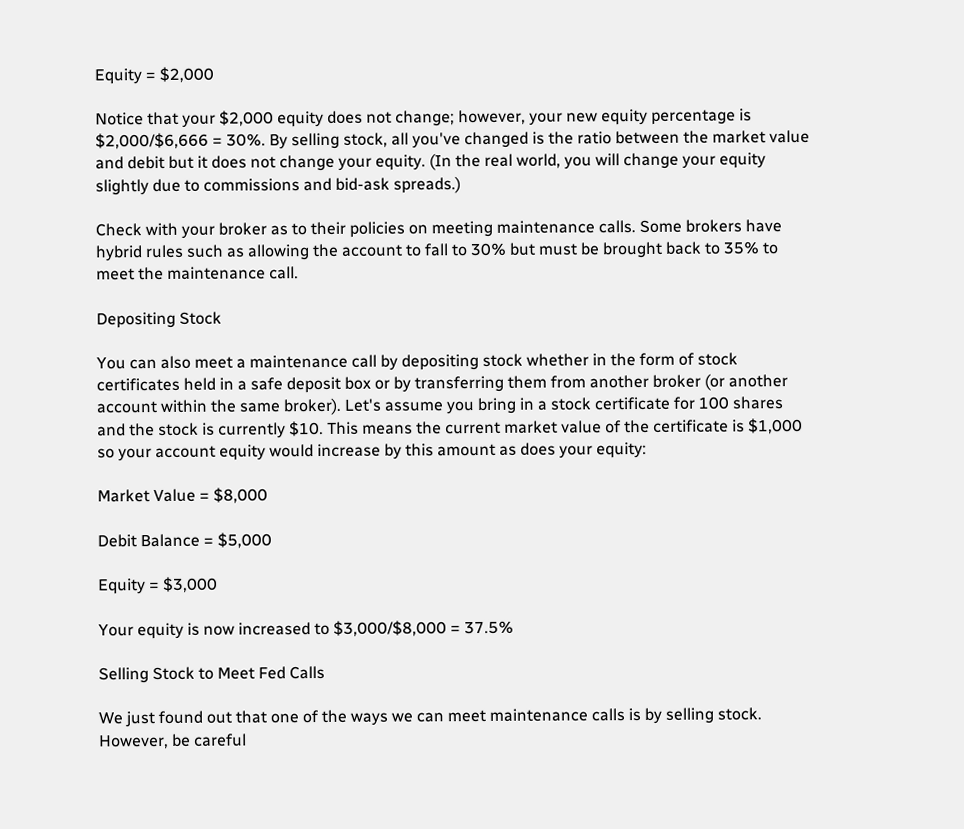Equity = $2,000

Notice that your $2,000 equity does not change; however, your new equity percentage is $2,000/$6,666 = 30%. By selling stock, all you've changed is the ratio between the market value and debit but it does not change your equity. (In the real world, you will change your equity slightly due to commissions and bid-ask spreads.)

Check with your broker as to their policies on meeting maintenance calls. Some brokers have hybrid rules such as allowing the account to fall to 30% but must be brought back to 35% to meet the maintenance call.

Depositing Stock

You can also meet a maintenance call by depositing stock whether in the form of stock certificates held in a safe deposit box or by transferring them from another broker (or another account within the same broker). Let's assume you bring in a stock certificate for 100 shares and the stock is currently $10. This means the current market value of the certificate is $1,000 so your account equity would increase by this amount as does your equity:

Market Value = $8,000

Debit Balance = $5,000

Equity = $3,000

Your equity is now increased to $3,000/$8,000 = 37.5%

Selling Stock to Meet Fed Calls

We just found out that one of the ways we can meet maintenance calls is by selling stock. However, be careful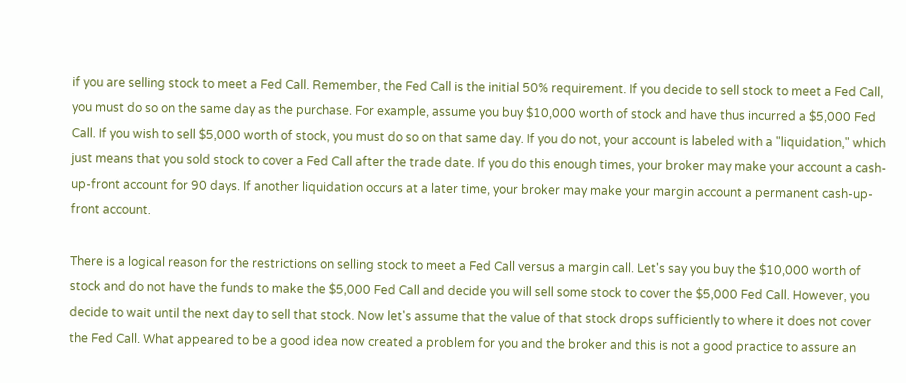if you are selling stock to meet a Fed Call. Remember, the Fed Call is the initial 50% requirement. If you decide to sell stock to meet a Fed Call, you must do so on the same day as the purchase. For example, assume you buy $10,000 worth of stock and have thus incurred a $5,000 Fed Call. If you wish to sell $5,000 worth of stock, you must do so on that same day. If you do not, your account is labeled with a "liquidation," which just means that you sold stock to cover a Fed Call after the trade date. If you do this enough times, your broker may make your account a cash-up-front account for 90 days. If another liquidation occurs at a later time, your broker may make your margin account a permanent cash-up-front account.

There is a logical reason for the restrictions on selling stock to meet a Fed Call versus a margin call. Let's say you buy the $10,000 worth of stock and do not have the funds to make the $5,000 Fed Call and decide you will sell some stock to cover the $5,000 Fed Call. However, you decide to wait until the next day to sell that stock. Now let's assume that the value of that stock drops sufficiently to where it does not cover the Fed Call. What appeared to be a good idea now created a problem for you and the broker and this is not a good practice to assure an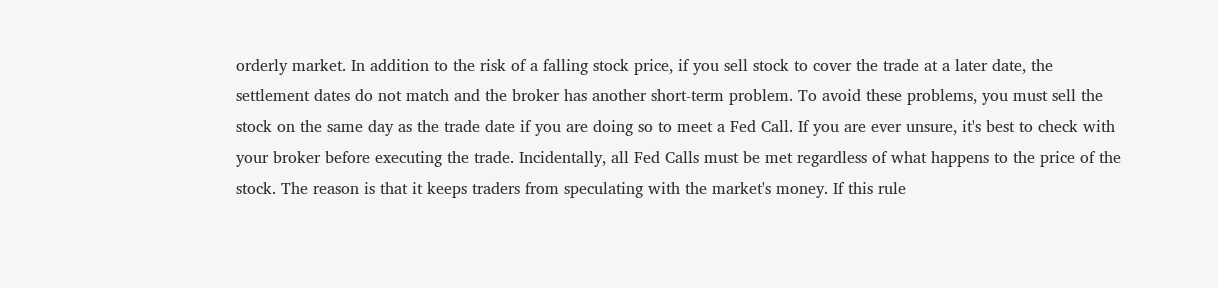orderly market. In addition to the risk of a falling stock price, if you sell stock to cover the trade at a later date, the settlement dates do not match and the broker has another short-term problem. To avoid these problems, you must sell the stock on the same day as the trade date if you are doing so to meet a Fed Call. If you are ever unsure, it's best to check with your broker before executing the trade. Incidentally, all Fed Calls must be met regardless of what happens to the price of the stock. The reason is that it keeps traders from speculating with the market's money. If this rule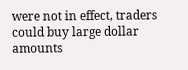were not in effect, traders could buy large dollar amounts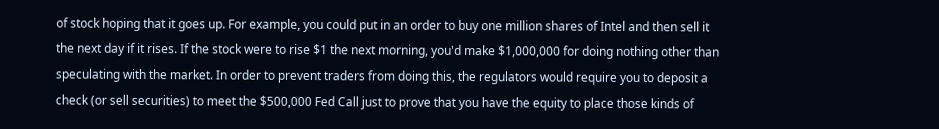of stock hoping that it goes up. For example, you could put in an order to buy one million shares of Intel and then sell it the next day if it rises. If the stock were to rise $1 the next morning, you'd make $1,000,000 for doing nothing other than speculating with the market. In order to prevent traders from doing this, the regulators would require you to deposit a check (or sell securities) to meet the $500,000 Fed Call just to prove that you have the equity to place those kinds of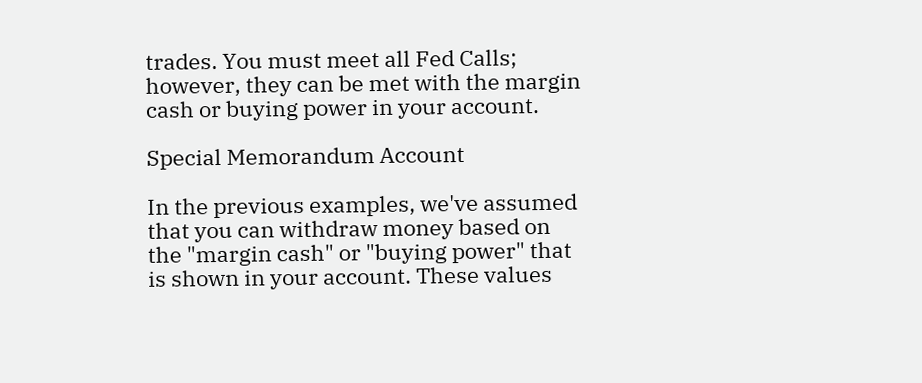trades. You must meet all Fed Calls; however, they can be met with the margin cash or buying power in your account.

Special Memorandum Account

In the previous examples, we've assumed that you can withdraw money based on the "margin cash" or "buying power" that is shown in your account. These values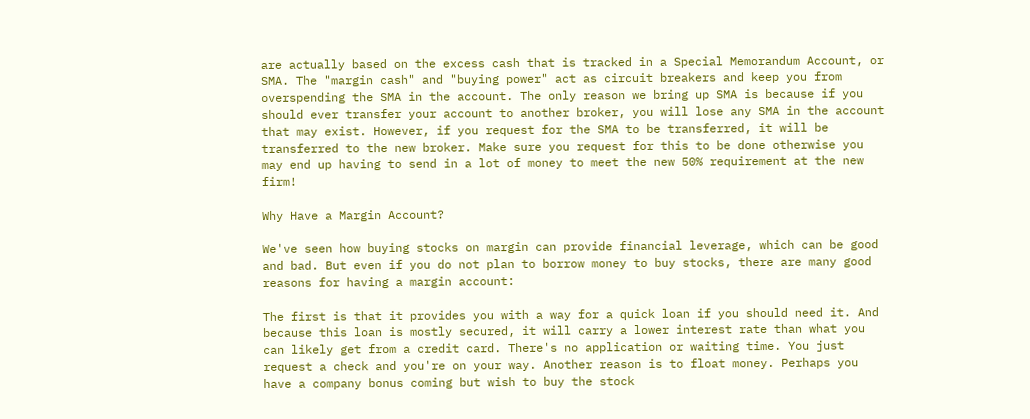are actually based on the excess cash that is tracked in a Special Memorandum Account, or SMA. The "margin cash" and "buying power" act as circuit breakers and keep you from overspending the SMA in the account. The only reason we bring up SMA is because if you should ever transfer your account to another broker, you will lose any SMA in the account that may exist. However, if you request for the SMA to be transferred, it will be transferred to the new broker. Make sure you request for this to be done otherwise you may end up having to send in a lot of money to meet the new 50% requirement at the new firm!

Why Have a Margin Account?

We've seen how buying stocks on margin can provide financial leverage, which can be good and bad. But even if you do not plan to borrow money to buy stocks, there are many good reasons for having a margin account:

The first is that it provides you with a way for a quick loan if you should need it. And because this loan is mostly secured, it will carry a lower interest rate than what you can likely get from a credit card. There's no application or waiting time. You just request a check and you're on your way. Another reason is to float money. Perhaps you have a company bonus coming but wish to buy the stock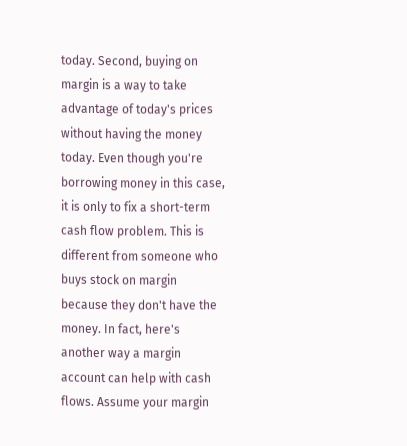today. Second, buying on margin is a way to take advantage of today's prices without having the money today. Even though you're borrowing money in this case, it is only to fix a short-term cash flow problem. This is different from someone who buys stock on margin because they don't have the money. In fact, here's another way a margin account can help with cash flows. Assume your margin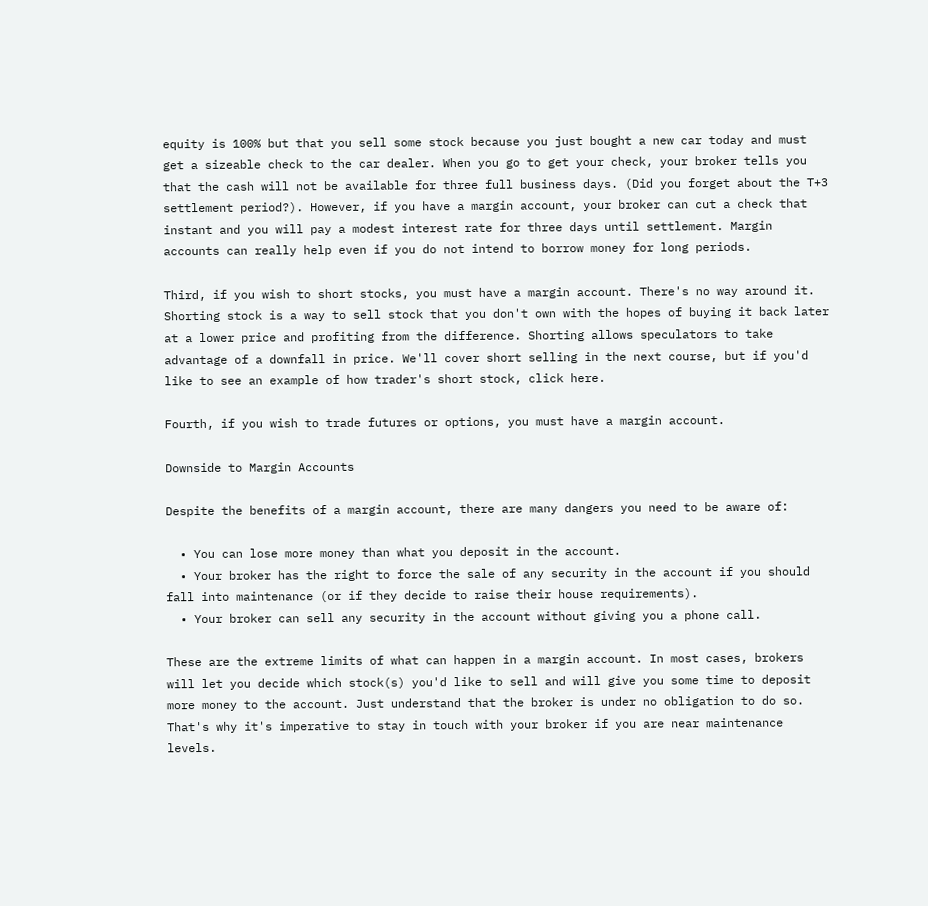equity is 100% but that you sell some stock because you just bought a new car today and must get a sizeable check to the car dealer. When you go to get your check, your broker tells you that the cash will not be available for three full business days. (Did you forget about the T+3 settlement period?). However, if you have a margin account, your broker can cut a check that instant and you will pay a modest interest rate for three days until settlement. Margin accounts can really help even if you do not intend to borrow money for long periods.

Third, if you wish to short stocks, you must have a margin account. There's no way around it. Shorting stock is a way to sell stock that you don't own with the hopes of buying it back later at a lower price and profiting from the difference. Shorting allows speculators to take advantage of a downfall in price. We'll cover short selling in the next course, but if you'd like to see an example of how trader's short stock, click here.

Fourth, if you wish to trade futures or options, you must have a margin account.

Downside to Margin Accounts

Despite the benefits of a margin account, there are many dangers you need to be aware of:

  • You can lose more money than what you deposit in the account.
  • Your broker has the right to force the sale of any security in the account if you should fall into maintenance (or if they decide to raise their house requirements).
  • Your broker can sell any security in the account without giving you a phone call.

These are the extreme limits of what can happen in a margin account. In most cases, brokers will let you decide which stock(s) you'd like to sell and will give you some time to deposit more money to the account. Just understand that the broker is under no obligation to do so. That's why it's imperative to stay in touch with your broker if you are near maintenance levels.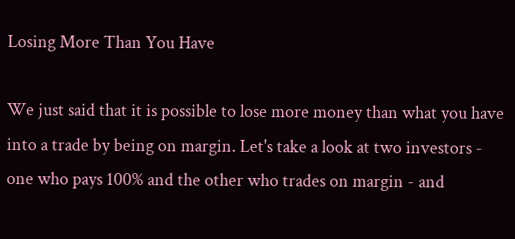Losing More Than You Have

We just said that it is possible to lose more money than what you have into a trade by being on margin. Let's take a look at two investors - one who pays 100% and the other who trades on margin - and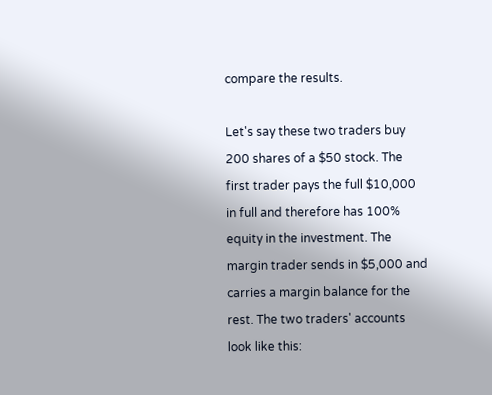compare the results.

Let's say these two traders buy 200 shares of a $50 stock. The first trader pays the full $10,000 in full and therefore has 100% equity in the investment. The margin trader sends in $5,000 and carries a margin balance for the rest. The two traders' accounts look like this: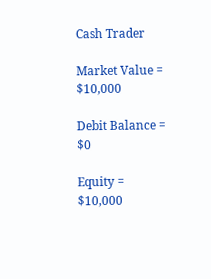Cash Trader

Market Value = $10,000

Debit Balance = $0

Equity = $10,000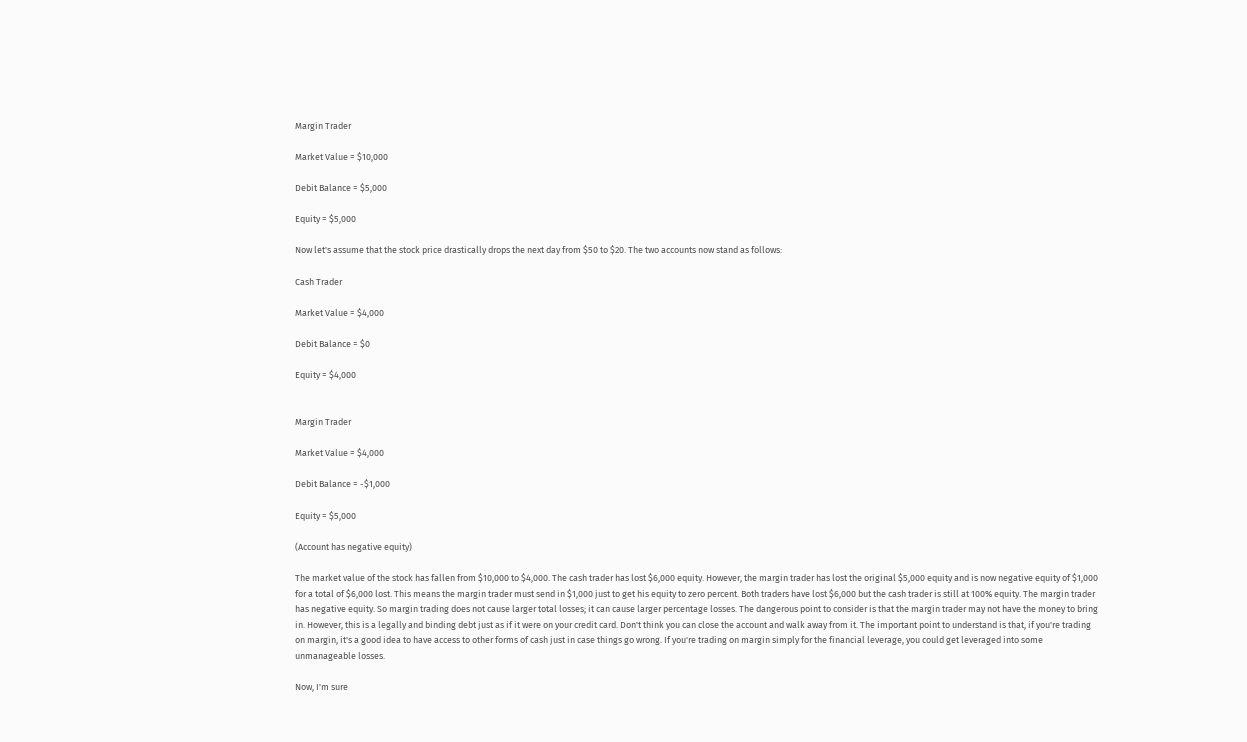Margin Trader

Market Value = $10,000

Debit Balance = $5,000

Equity = $5,000

Now let's assume that the stock price drastically drops the next day from $50 to $20. The two accounts now stand as follows:

Cash Trader

Market Value = $4,000

Debit Balance = $0

Equity = $4,000


Margin Trader

Market Value = $4,000

Debit Balance = -$1,000

Equity = $5,000

(Account has negative equity)

The market value of the stock has fallen from $10,000 to $4,000. The cash trader has lost $6,000 equity. However, the margin trader has lost the original $5,000 equity and is now negative equity of $1,000 for a total of $6,000 lost. This means the margin trader must send in $1,000 just to get his equity to zero percent. Both traders have lost $6,000 but the cash trader is still at 100% equity. The margin trader has negative equity. So margin trading does not cause larger total losses; it can cause larger percentage losses. The dangerous point to consider is that the margin trader may not have the money to bring in. However, this is a legally and binding debt just as if it were on your credit card. Don't think you can close the account and walk away from it. The important point to understand is that, if you're trading on margin, it's a good idea to have access to other forms of cash just in case things go wrong. If you're trading on margin simply for the financial leverage, you could get leveraged into some unmanageable losses.

Now, I'm sure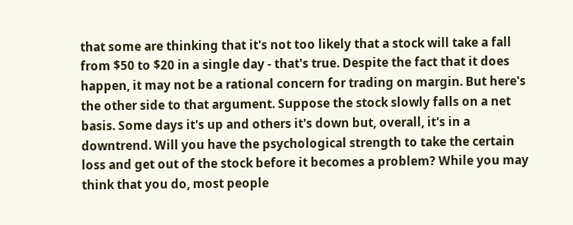that some are thinking that it's not too likely that a stock will take a fall from $50 to $20 in a single day - that's true. Despite the fact that it does happen, it may not be a rational concern for trading on margin. But here's the other side to that argument. Suppose the stock slowly falls on a net basis. Some days it's up and others it's down but, overall, it's in a downtrend. Will you have the psychological strength to take the certain loss and get out of the stock before it becomes a problem? While you may think that you do, most people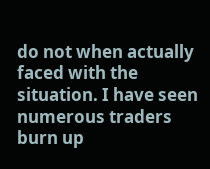do not when actually faced with the situation. I have seen numerous traders burn up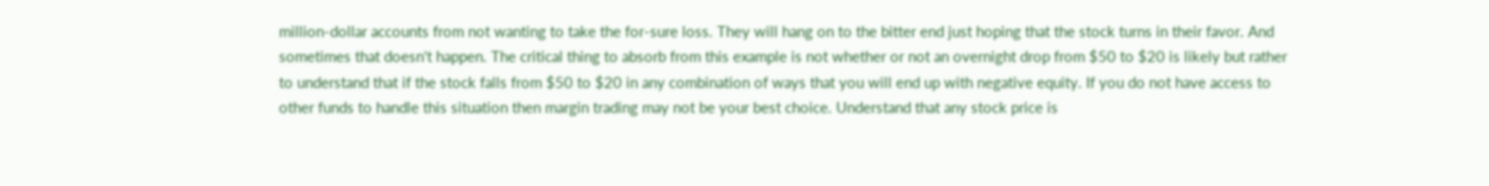million-dollar accounts from not wanting to take the for-sure loss. They will hang on to the bitter end just hoping that the stock turns in their favor. And sometimes that doesn't happen. The critical thing to absorb from this example is not whether or not an overnight drop from $50 to $20 is likely but rather to understand that if the stock falls from $50 to $20 in any combination of ways that you will end up with negative equity. If you do not have access to other funds to handle this situation then margin trading may not be your best choice. Understand that any stock price is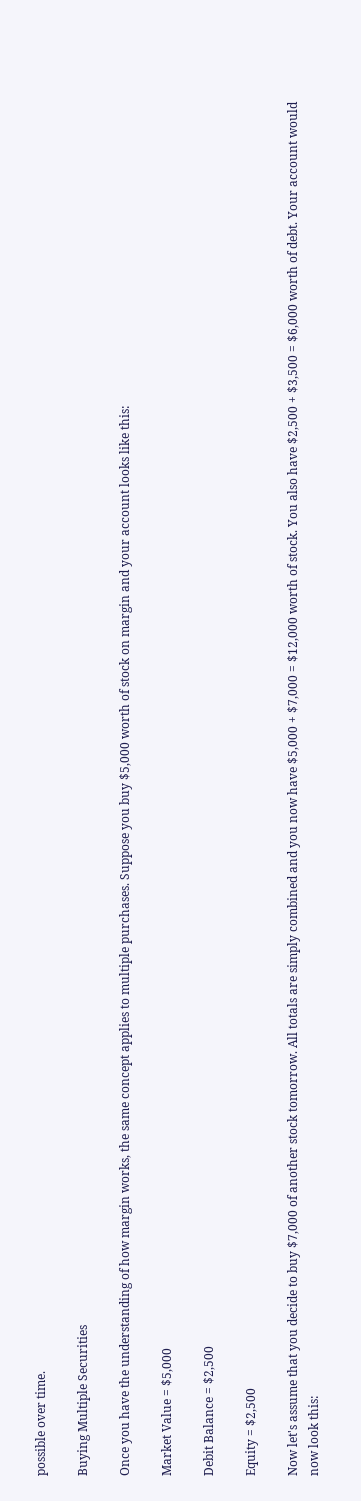possible over time.

Buying Multiple Securities

Once you have the understanding of how margin works, the same concept applies to multiple purchases. Suppose you buy $5,000 worth of stock on margin and your account looks like this:

Market Value = $5,000

Debit Balance = $2,500

Equity = $2,500

Now let's assume that you decide to buy $7,000 of another stock tomorrow. All totals are simply combined and you now have $5,000 + $7,000 = $12,000 worth of stock. You also have $2,500 + $3,500 = $6,000 worth of debt. Your account would now look this: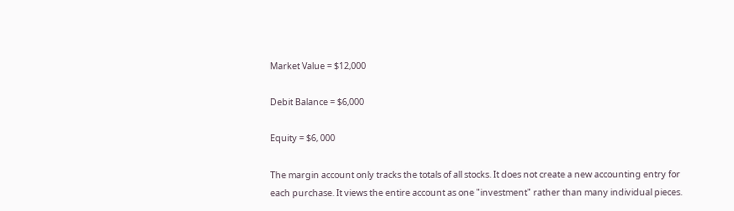Market Value = $12,000

Debit Balance = $6,000

Equity = $6, 000

The margin account only tracks the totals of all stocks. It does not create a new accounting entry for each purchase. It views the entire account as one "investment" rather than many individual pieces.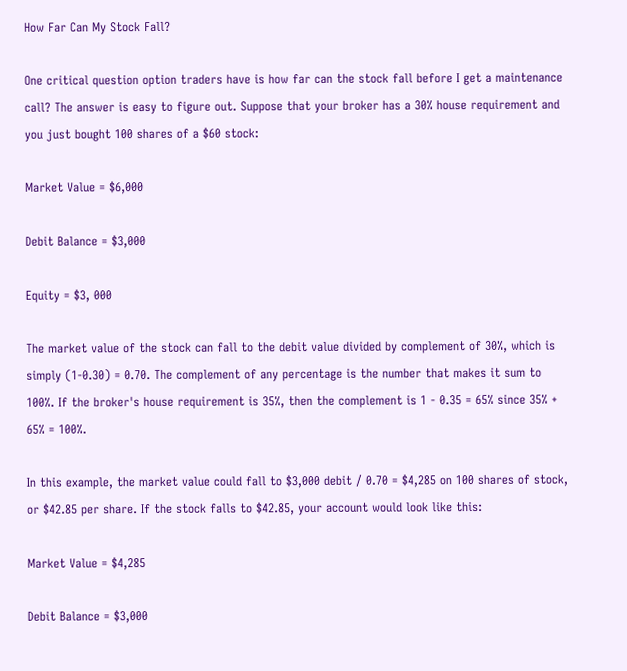How Far Can My Stock Fall?

One critical question option traders have is how far can the stock fall before I get a maintenance call? The answer is easy to figure out. Suppose that your broker has a 30% house requirement and you just bought 100 shares of a $60 stock:

Market Value = $6,000

Debit Balance = $3,000

Equity = $3, 000

The market value of the stock can fall to the debit value divided by complement of 30%, which is simply (1-0.30) = 0.70. The complement of any percentage is the number that makes it sum to 100%. If the broker's house requirement is 35%, then the complement is 1 - 0.35 = 65% since 35% + 65% = 100%.

In this example, the market value could fall to $3,000 debit / 0.70 = $4,285 on 100 shares of stock, or $42.85 per share. If the stock falls to $42.85, your account would look like this:

Market Value = $4,285

Debit Balance = $3,000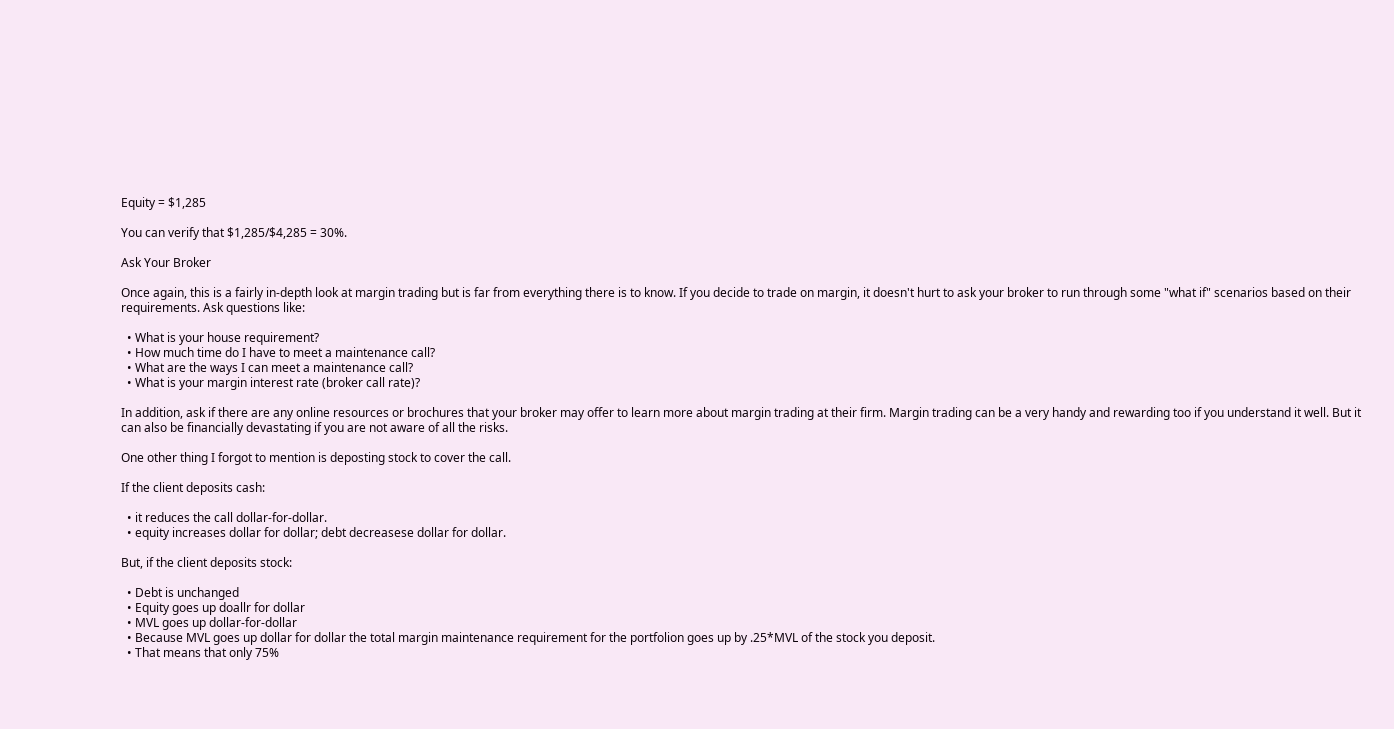Equity = $1,285

You can verify that $1,285/$4,285 = 30%.

Ask Your Broker

Once again, this is a fairly in-depth look at margin trading but is far from everything there is to know. If you decide to trade on margin, it doesn't hurt to ask your broker to run through some "what if" scenarios based on their requirements. Ask questions like:

  • What is your house requirement?
  • How much time do I have to meet a maintenance call?
  • What are the ways I can meet a maintenance call?
  • What is your margin interest rate (broker call rate)?

In addition, ask if there are any online resources or brochures that your broker may offer to learn more about margin trading at their firm. Margin trading can be a very handy and rewarding too if you understand it well. But it can also be financially devastating if you are not aware of all the risks.

One other thing I forgot to mention is deposting stock to cover the call.

If the client deposits cash:

  • it reduces the call dollar-for-dollar.
  • equity increases dollar for dollar; debt decreasese dollar for dollar.

But, if the client deposits stock:

  • Debt is unchanged
  • Equity goes up doallr for dollar
  • MVL goes up dollar-for-dollar
  • Because MVL goes up dollar for dollar the total margin maintenance requirement for the portfolion goes up by .25*MVL of the stock you deposit.
  • That means that only 75%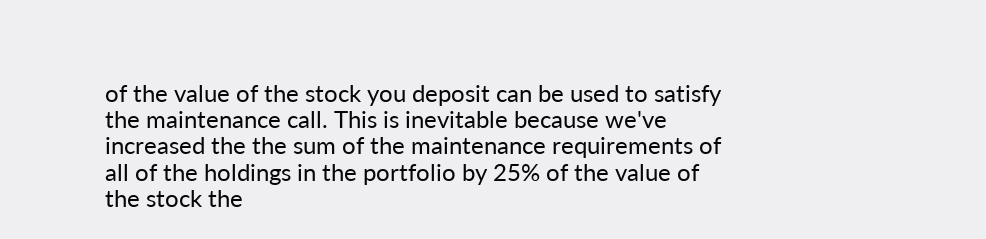of the value of the stock you deposit can be used to satisfy the maintenance call. This is inevitable because we've increased the the sum of the maintenance requirements of all of the holdings in the portfolio by 25% of the value of the stock the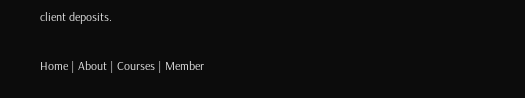client deposits.

Home | About | Courses | Member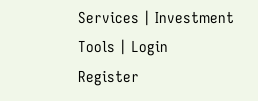Services | Investment Tools | Login
Register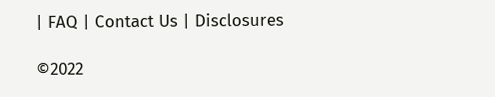| FAQ | Contact Us | Disclosures

©2022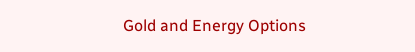Gold and Energy Options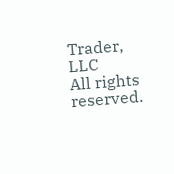Trader, LLC
All rights reserved.